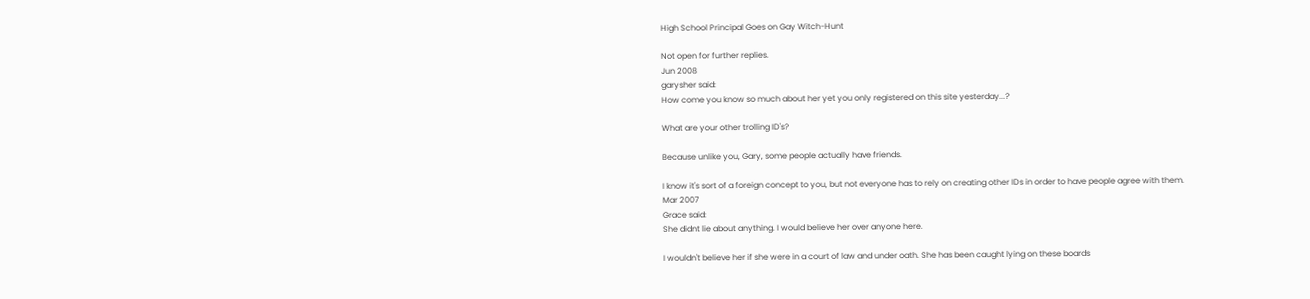High School Principal Goes on Gay Witch-Hunt

Not open for further replies.
Jun 2008
garysher said:
How come you know so much about her yet you only registered on this site yesterday...?

What are your other trolling ID's?

Because unlike you, Gary, some people actually have friends.

I know it's sort of a foreign concept to you, but not everyone has to rely on creating other IDs in order to have people agree with them.
Mar 2007
Grace said:
She didnt lie about anything. I would believe her over anyone here.

I wouldn't believe her if she were in a court of law and under oath. She has been caught lying on these boards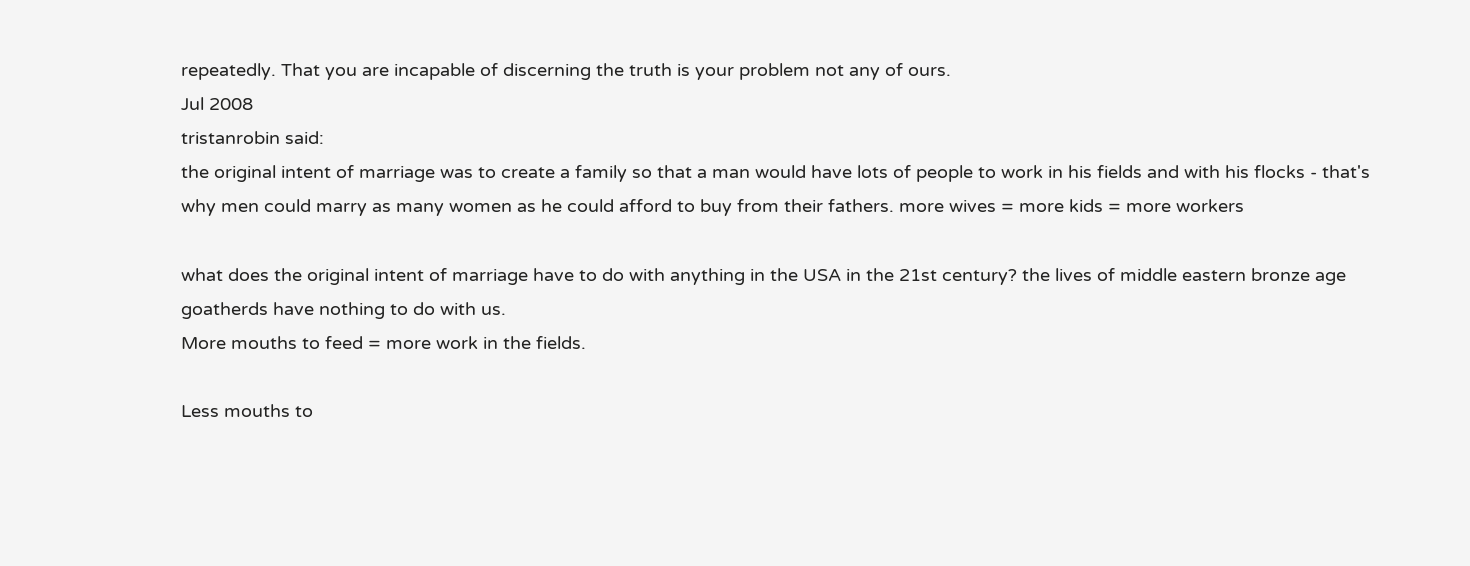repeatedly. That you are incapable of discerning the truth is your problem not any of ours.
Jul 2008
tristanrobin said:
the original intent of marriage was to create a family so that a man would have lots of people to work in his fields and with his flocks - that's why men could marry as many women as he could afford to buy from their fathers. more wives = more kids = more workers

what does the original intent of marriage have to do with anything in the USA in the 21st century? the lives of middle eastern bronze age goatherds have nothing to do with us.
More mouths to feed = more work in the fields.

Less mouths to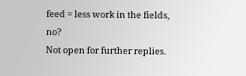feed = less work in the fields, no?
Not open for further replies.